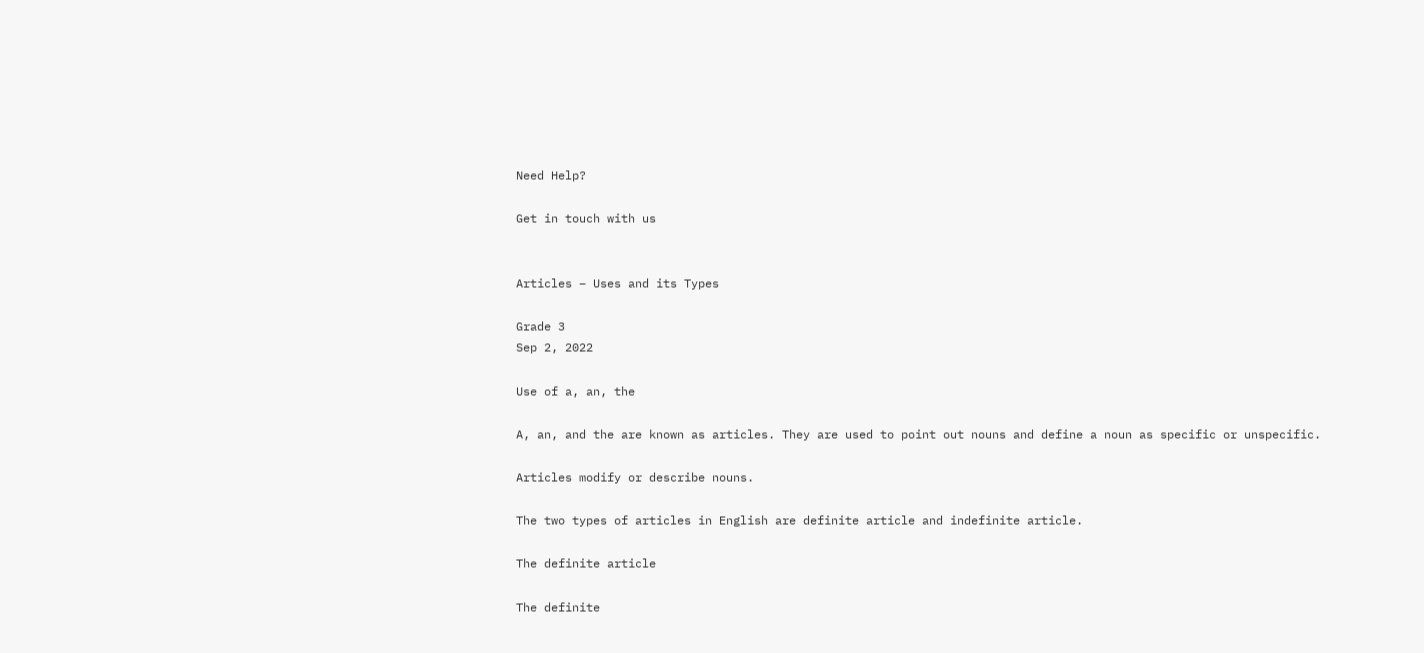Need Help?

Get in touch with us


Articles – Uses and its Types

Grade 3
Sep 2, 2022

Use of a, an, the

A, an, and the are known as articles. They are used to point out nouns and define a noun as specific or unspecific.

Articles modify or describe nouns.

The two types of articles in English are definite article and indefinite article.

The definite article

The definite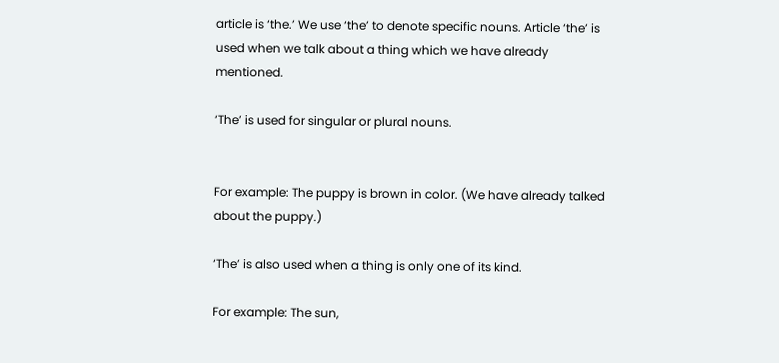article is ‘the.’ We use ‘the’ to denote specific nouns. Article ‘the’ is used when we talk about a thing which we have already mentioned.

‘The’ is used for singular or plural nouns.


For example: The puppy is brown in color. (We have already talked about the puppy.)

‘The’ is also used when a thing is only one of its kind.

For example: The sun,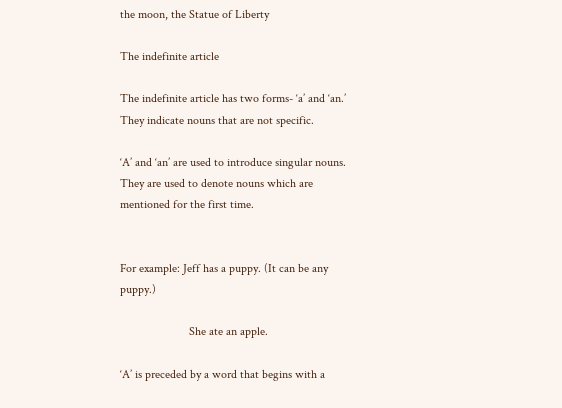the moon, the Statue of Liberty

The indefinite article

The indefinite article has two forms- ‘a’ and ‘an.’ They indicate nouns that are not specific.

‘A’ and ‘an’ are used to introduce singular nouns. They are used to denote nouns which are mentioned for the first time.


For example: Jeff has a puppy. (It can be any puppy.)

                       She ate an apple.

‘A’ is preceded by a word that begins with a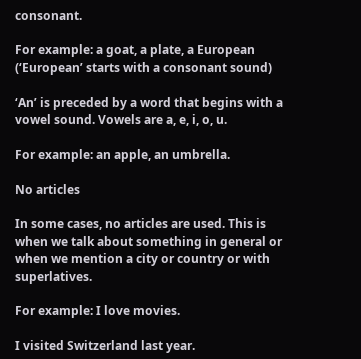consonant.

For example: a goat, a plate, a European (‘European’ starts with a consonant sound)

‘An’ is preceded by a word that begins with a vowel sound. Vowels are a, e, i, o, u.

For example: an apple, an umbrella.

No articles

In some cases, no articles are used. This is when we talk about something in general or when we mention a city or country or with superlatives.

For example: I love movies.

I visited Switzerland last year.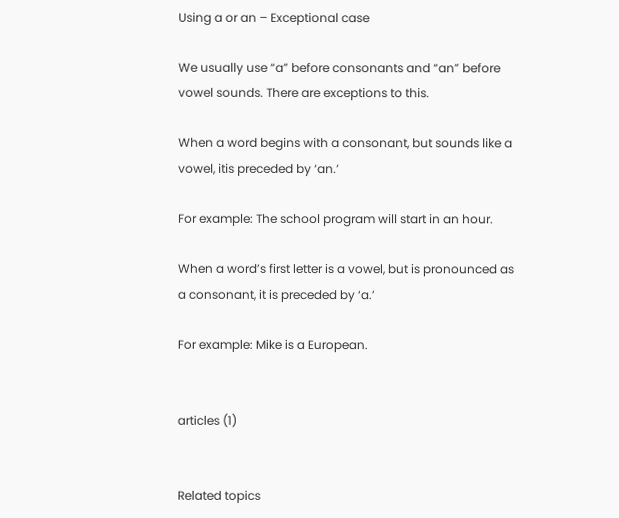Using a or an – Exceptional case

We usually use “a” before consonants and “an” before vowel sounds. There are exceptions to this.

When a word begins with a consonant, but sounds like a vowel, itis preceded by ‘an.’

For example: The school program will start in an hour.

When a word’s first letter is a vowel, but is pronounced as a consonant, it is preceded by ‘a.’

For example: Mike is a European.


articles (1)


Related topics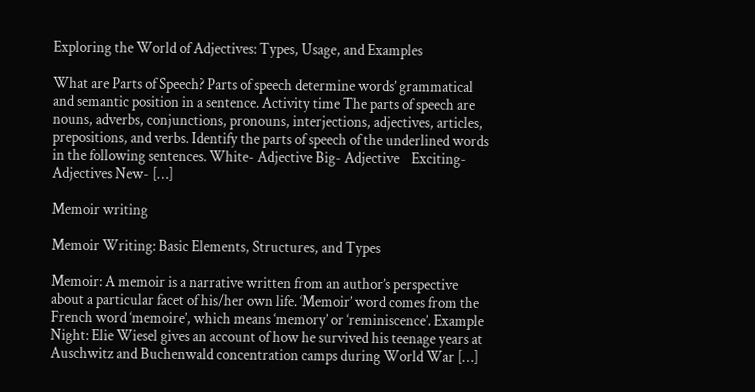Exploring the World of Adjectives: Types, Usage, and Examples

What are Parts of Speech? Parts of speech determine words’ grammatical and semantic position in a sentence. Activity time The parts of speech are nouns, adverbs, conjunctions, pronouns, interjections, adjectives, articles, prepositions, and verbs. Identify the parts of speech of the underlined words in the following sentences. White- Adjective Big- Adjective    Exciting- Adjectives New- […]

Memoir writing

Memoir Writing: Basic Elements, Structures, and Types

Memoir: A memoir is a narrative written from an author’s perspective about a particular facet of his/her own life. ‘Memoir’ word comes from the French word ‘memoire’, which means ‘memory’ or ‘reminiscence’. Example Night: Elie Wiesel gives an account of how he survived his teenage years at Auschwitz and Buchenwald concentration camps during World War […]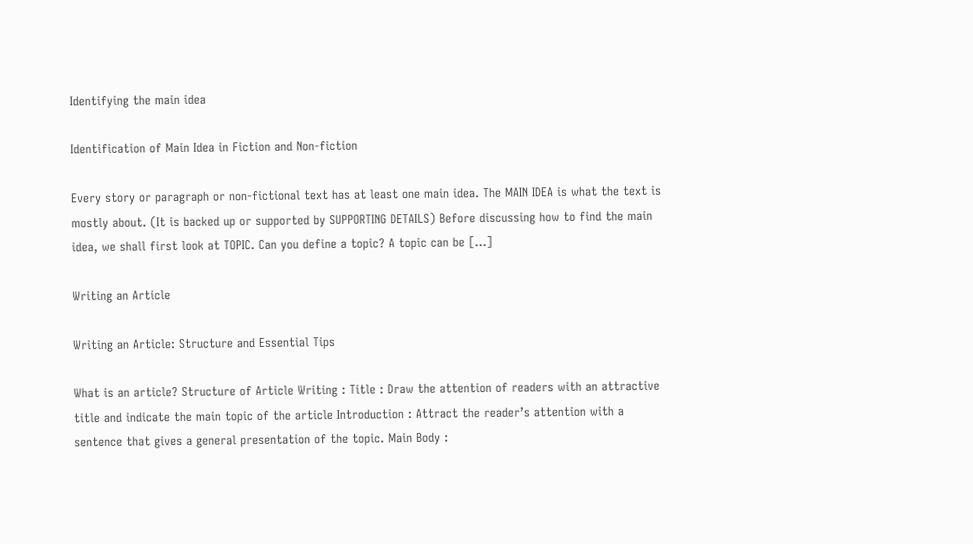Identifying the main idea

Identification of Main Idea in Fiction and Non-fiction

Every story or paragraph or non-fictional text has at least one main idea. The MAIN IDEA is what the text is mostly about. (It is backed up or supported by SUPPORTING DETAILS) Before discussing how to find the main idea, we shall first look at TOPIC. Can you define a topic? A topic can be […]

Writing an Article

Writing an Article: Structure and Essential Tips

What is an article? Structure of Article Writing : Title : Draw the attention of readers with an attractive title and indicate the main topic of the article Introduction : Attract the reader’s attention with a sentence that gives a general presentation of the topic. Main Body :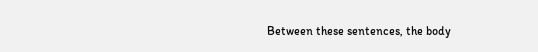Between these sentences, the body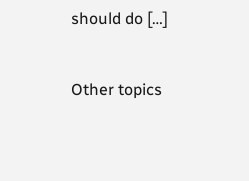should do […]


Other topics